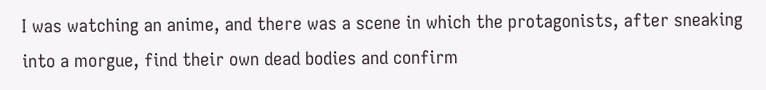I was watching an anime, and there was a scene in which the protagonists, after sneaking into a morgue, find their own dead bodies and confirm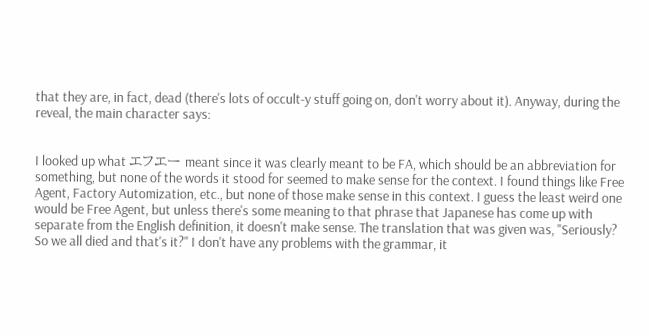that they are, in fact, dead (there's lots of occult-y stuff going on, don't worry about it). Anyway, during the reveal, the main character says:


I looked up what エフエー meant since it was clearly meant to be FA, which should be an abbreviation for something, but none of the words it stood for seemed to make sense for the context. I found things like Free Agent, Factory Automization, etc., but none of those make sense in this context. I guess the least weird one would be Free Agent, but unless there's some meaning to that phrase that Japanese has come up with separate from the English definition, it doesn't make sense. The translation that was given was, "Seriously? So we all died and that's it?" I don't have any problems with the grammar, it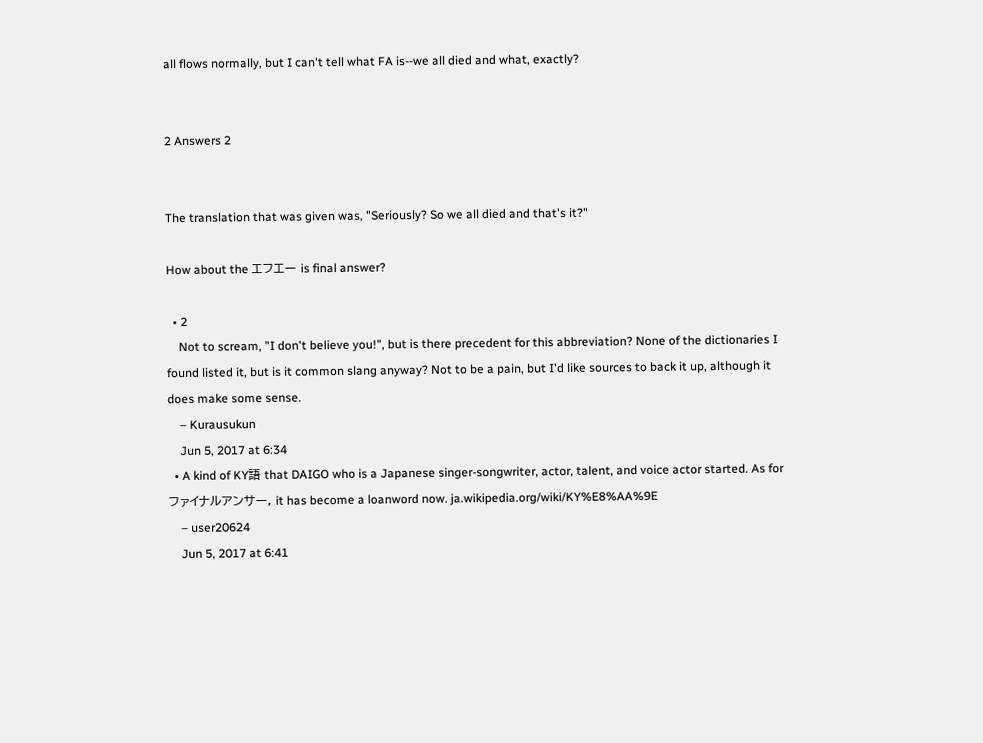all flows normally, but I can't tell what FA is--we all died and what, exactly?


2 Answers 2


The translation that was given was, "Seriously? So we all died and that's it?"

How about the エフエー is final answer?

  • 2
    Not to scream, "I don't believe you!", but is there precedent for this abbreviation? None of the dictionaries I found listed it, but is it common slang anyway? Not to be a pain, but I'd like sources to back it up, although it does make some sense.
    – Kurausukun
    Jun 5, 2017 at 6:34
  • A kind of KY語 that DAIGO who is a Japanese singer-songwriter, actor, talent, and voice actor started. As for ファイナルアンサー, it has become a loanword now. ja.wikipedia.org/wiki/KY%E8%AA%9E
    – user20624
    Jun 5, 2017 at 6:41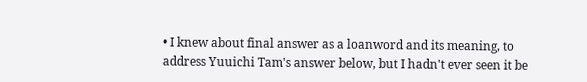• I knew about final answer as a loanword and its meaning, to address Yuuichi Tam's answer below, but I hadn't ever seen it be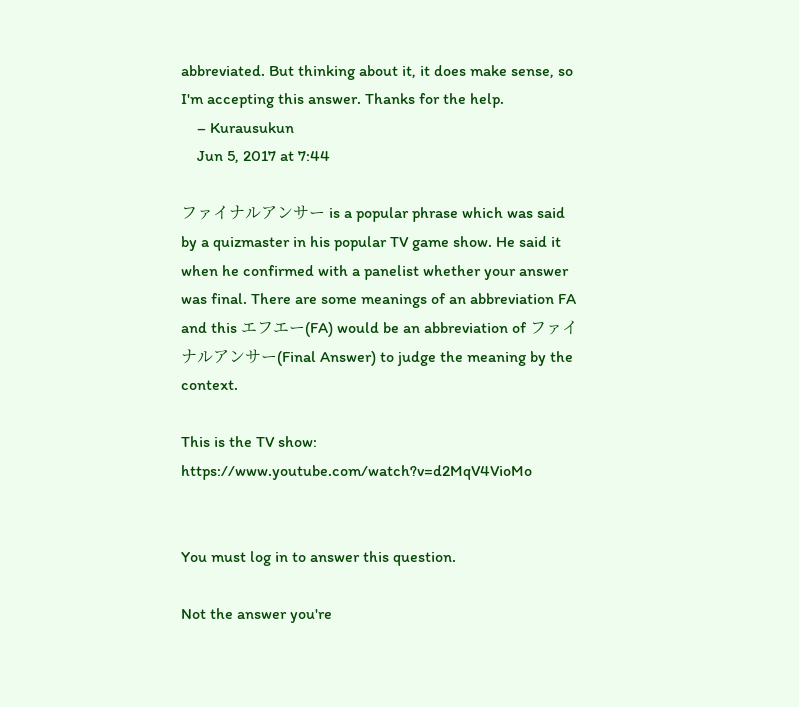abbreviated. But thinking about it, it does make sense, so I'm accepting this answer. Thanks for the help.
    – Kurausukun
    Jun 5, 2017 at 7:44

ファイナルアンサー is a popular phrase which was said by a quizmaster in his popular TV game show. He said it when he confirmed with a panelist whether your answer was final. There are some meanings of an abbreviation FA and this エフエー(FA) would be an abbreviation of ファイナルアンサー(Final Answer) to judge the meaning by the context.

This is the TV show: https://www.youtube.com/watch?v=d2MqV4VioMo


You must log in to answer this question.

Not the answer you're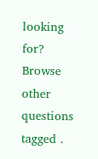looking for? Browse other questions tagged .